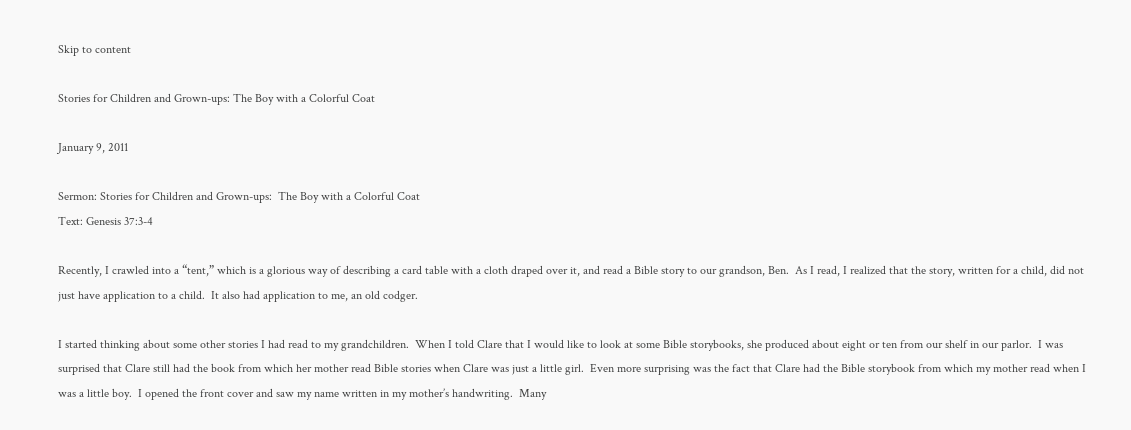Skip to content

Stories for Children and Grown-ups: The Boy with a Colorful Coat

January 9, 2011

Sermon: Stories for Children and Grown-ups:  The Boy with a Colorful Coat
Text: Genesis 37:3-4

Recently, I crawled into a “tent,” which is a glorious way of describing a card table with a cloth draped over it, and read a Bible story to our grandson, Ben.  As I read, I realized that the story, written for a child, did not just have application to a child.  It also had application to me, an old codger.

I started thinking about some other stories I had read to my grandchildren.  When I told Clare that I would like to look at some Bible storybooks, she produced about eight or ten from our shelf in our parlor.  I was surprised that Clare still had the book from which her mother read Bible stories when Clare was just a little girl.  Even more surprising was the fact that Clare had the Bible storybook from which my mother read when I was a little boy.  I opened the front cover and saw my name written in my mother’s handwriting.  Many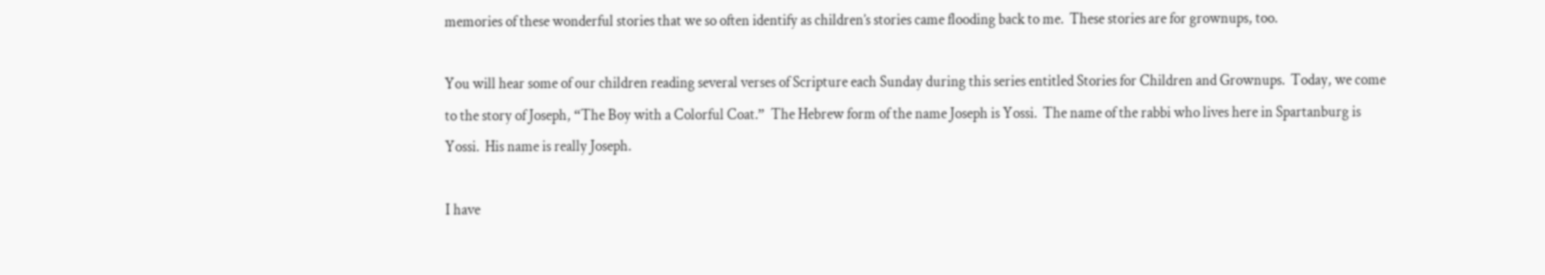memories of these wonderful stories that we so often identify as children’s stories came flooding back to me.  These stories are for grownups, too.

You will hear some of our children reading several verses of Scripture each Sunday during this series entitled Stories for Children and Grownups.  Today, we come to the story of Joseph, “The Boy with a Colorful Coat.”  The Hebrew form of the name Joseph is Yossi.  The name of the rabbi who lives here in Spartanburg is Yossi.  His name is really Joseph.

I have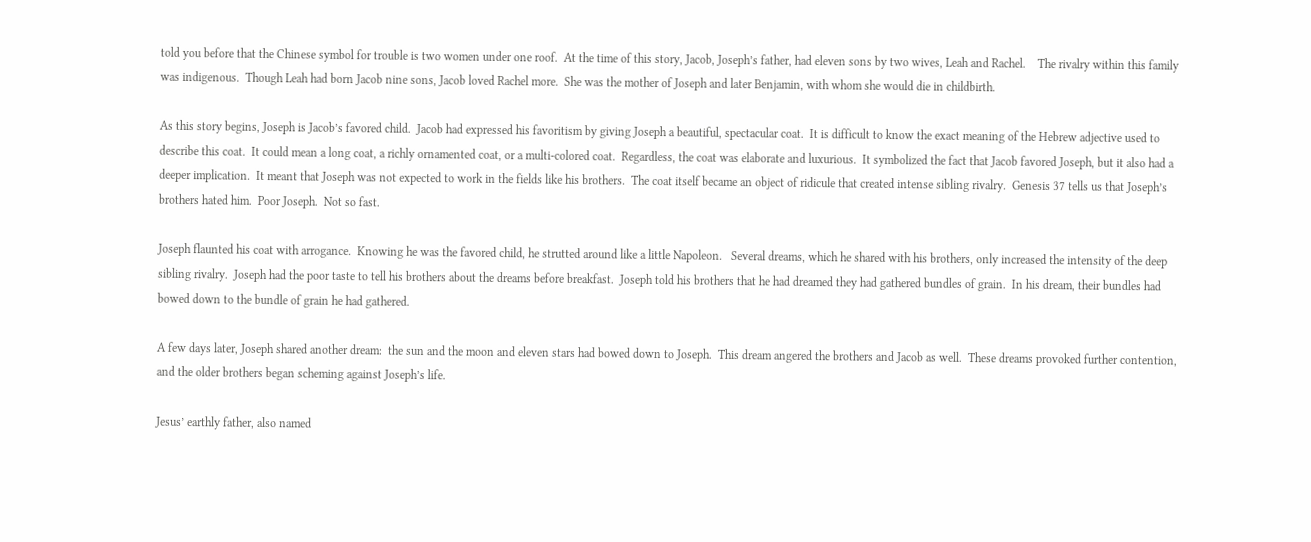told you before that the Chinese symbol for trouble is two women under one roof.  At the time of this story, Jacob, Joseph’s father, had eleven sons by two wives, Leah and Rachel.    The rivalry within this family was indigenous.  Though Leah had born Jacob nine sons, Jacob loved Rachel more.  She was the mother of Joseph and later Benjamin, with whom she would die in childbirth.

As this story begins, Joseph is Jacob’s favored child.  Jacob had expressed his favoritism by giving Joseph a beautiful, spectacular coat.  It is difficult to know the exact meaning of the Hebrew adjective used to describe this coat.  It could mean a long coat, a richly ornamented coat, or a multi-colored coat.  Regardless, the coat was elaborate and luxurious.  It symbolized the fact that Jacob favored Joseph, but it also had a deeper implication.  It meant that Joseph was not expected to work in the fields like his brothers.  The coat itself became an object of ridicule that created intense sibling rivalry.  Genesis 37 tells us that Joseph’s brothers hated him.  Poor Joseph.  Not so fast.

Joseph flaunted his coat with arrogance.  Knowing he was the favored child, he strutted around like a little Napoleon.   Several dreams, which he shared with his brothers, only increased the intensity of the deep sibling rivalry.  Joseph had the poor taste to tell his brothers about the dreams before breakfast.  Joseph told his brothers that he had dreamed they had gathered bundles of grain.  In his dream, their bundles had bowed down to the bundle of grain he had gathered.

A few days later, Joseph shared another dream:  the sun and the moon and eleven stars had bowed down to Joseph.  This dream angered the brothers and Jacob as well.  These dreams provoked further contention, and the older brothers began scheming against Joseph’s life.

Jesus’ earthly father, also named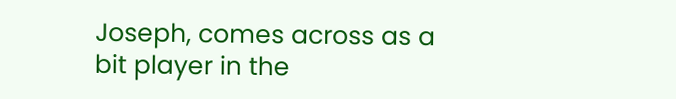Joseph, comes across as a bit player in the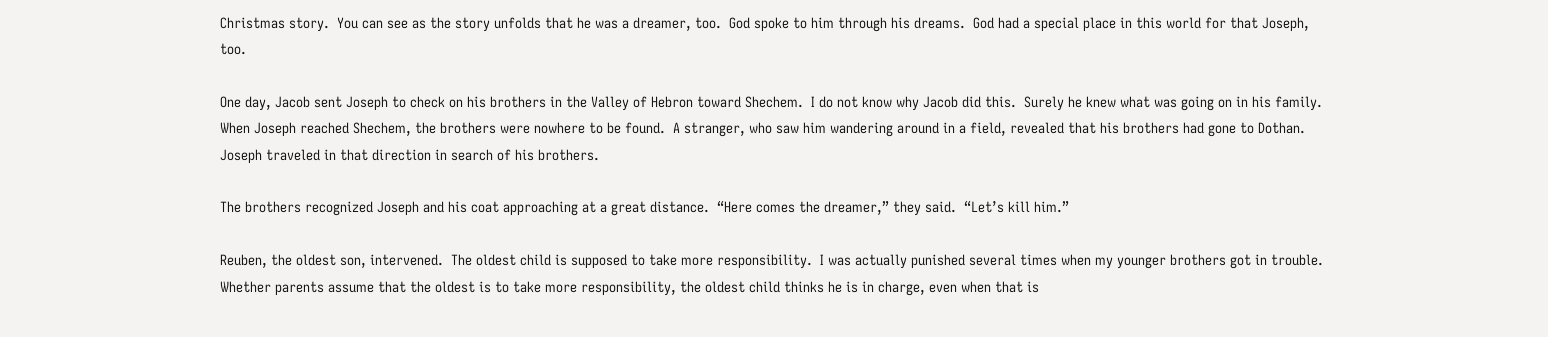Christmas story.  You can see as the story unfolds that he was a dreamer, too.  God spoke to him through his dreams.  God had a special place in this world for that Joseph, too.

One day, Jacob sent Joseph to check on his brothers in the Valley of Hebron toward Shechem.  I do not know why Jacob did this.  Surely he knew what was going on in his family.  When Joseph reached Shechem, the brothers were nowhere to be found.  A stranger, who saw him wandering around in a field, revealed that his brothers had gone to Dothan.  Joseph traveled in that direction in search of his brothers.

The brothers recognized Joseph and his coat approaching at a great distance.  “Here comes the dreamer,” they said.  “Let’s kill him.”

Reuben, the oldest son, intervened.  The oldest child is supposed to take more responsibility.  I was actually punished several times when my younger brothers got in trouble.  Whether parents assume that the oldest is to take more responsibility, the oldest child thinks he is in charge, even when that is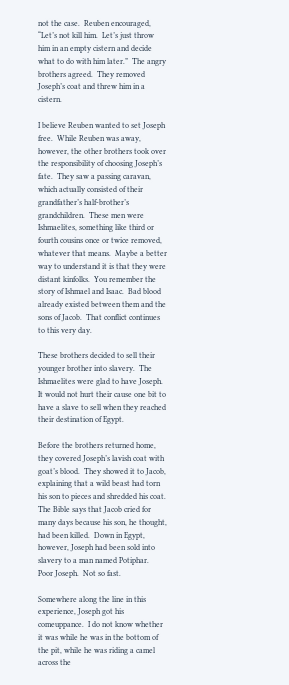not the case.  Reuben encouraged, “Let’s not kill him.  Let’s just throw him in an empty cistern and decide what to do with him later.”  The angry brothers agreed.  They removed Joseph’s coat and threw him in a cistern.

I believe Reuben wanted to set Joseph free.  While Reuben was away, however, the other brothers took over the responsibility of choosing Joseph’s fate.  They saw a passing caravan, which actually consisted of their grandfather’s half-brother’s grandchildren.  These men were Ishmaelites, something like third or fourth cousins once or twice removed, whatever that means.  Maybe a better way to understand it is that they were distant kinfolks.  You remember the story of Ishmael and Isaac.  Bad blood already existed between them and the sons of Jacob.  That conflict continues to this very day.

These brothers decided to sell their younger brother into slavery.  The Ishmaelites were glad to have Joseph.  It would not hurt their cause one bit to have a slave to sell when they reached their destination of Egypt.

Before the brothers returned home, they covered Joseph’s lavish coat with goat’s blood.  They showed it to Jacob, explaining that a wild beast had torn his son to pieces and shredded his coat.  The Bible says that Jacob cried for many days because his son, he thought, had been killed.  Down in Egypt, however, Joseph had been sold into slavery to a man named Potiphar.  Poor Joseph.  Not so fast.

Somewhere along the line in this experience, Joseph got his comeuppance.  I do not know whether it was while he was in the bottom of the pit, while he was riding a camel across the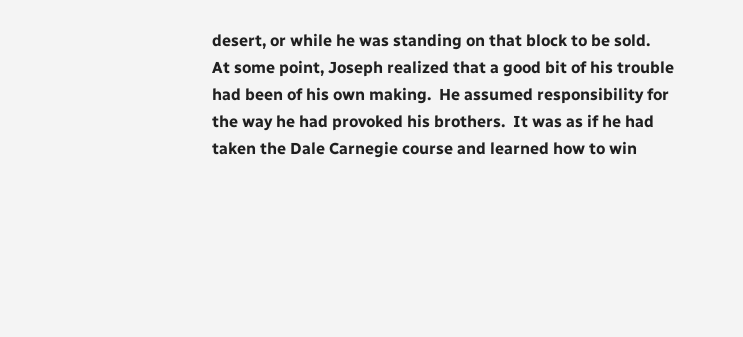desert, or while he was standing on that block to be sold.  At some point, Joseph realized that a good bit of his trouble had been of his own making.  He assumed responsibility for the way he had provoked his brothers.  It was as if he had taken the Dale Carnegie course and learned how to win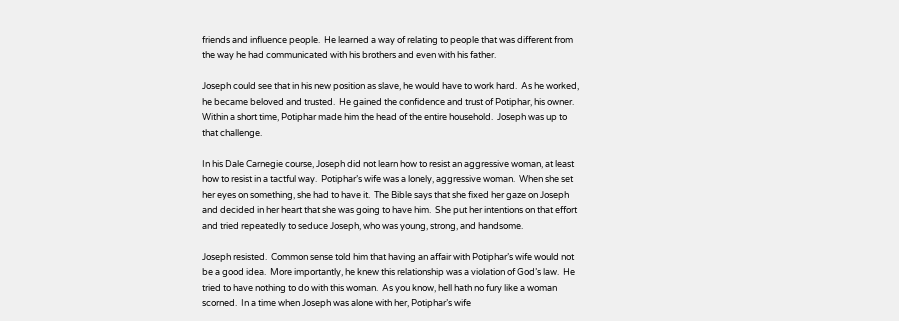friends and influence people.  He learned a way of relating to people that was different from the way he had communicated with his brothers and even with his father.

Joseph could see that in his new position as slave, he would have to work hard.  As he worked, he became beloved and trusted.  He gained the confidence and trust of Potiphar, his owner.  Within a short time, Potiphar made him the head of the entire household.  Joseph was up to that challenge.

In his Dale Carnegie course, Joseph did not learn how to resist an aggressive woman, at least how to resist in a tactful way.  Potiphar’s wife was a lonely, aggressive woman.  When she set her eyes on something, she had to have it.  The Bible says that she fixed her gaze on Joseph and decided in her heart that she was going to have him.  She put her intentions on that effort and tried repeatedly to seduce Joseph, who was young, strong, and handsome.

Joseph resisted.  Common sense told him that having an affair with Potiphar’s wife would not be a good idea.  More importantly, he knew this relationship was a violation of God’s law.  He tried to have nothing to do with this woman.  As you know, hell hath no fury like a woman scorned.  In a time when Joseph was alone with her, Potiphar’s wife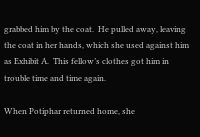grabbed him by the coat.  He pulled away, leaving the coat in her hands, which she used against him as Exhibit A.  This fellow’s clothes got him in trouble time and time again.

When Potiphar returned home, she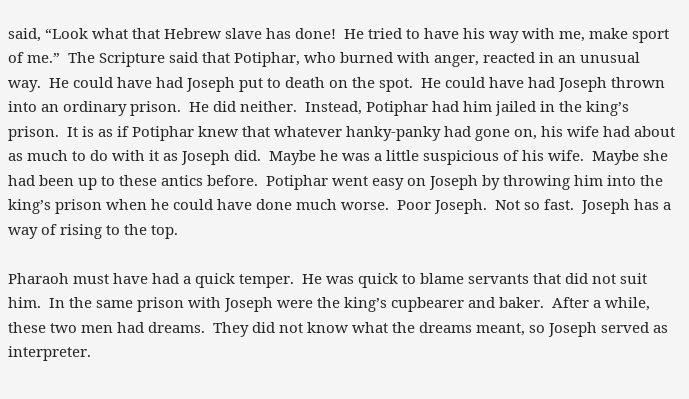said, “Look what that Hebrew slave has done!  He tried to have his way with me, make sport of me.”  The Scripture said that Potiphar, who burned with anger, reacted in an unusual way.  He could have had Joseph put to death on the spot.  He could have had Joseph thrown into an ordinary prison.  He did neither.  Instead, Potiphar had him jailed in the king’s prison.  It is as if Potiphar knew that whatever hanky-panky had gone on, his wife had about as much to do with it as Joseph did.  Maybe he was a little suspicious of his wife.  Maybe she had been up to these antics before.  Potiphar went easy on Joseph by throwing him into the king’s prison when he could have done much worse.  Poor Joseph.  Not so fast.  Joseph has a way of rising to the top.

Pharaoh must have had a quick temper.  He was quick to blame servants that did not suit him.  In the same prison with Joseph were the king’s cupbearer and baker.  After a while, these two men had dreams.  They did not know what the dreams meant, so Joseph served as interpreter.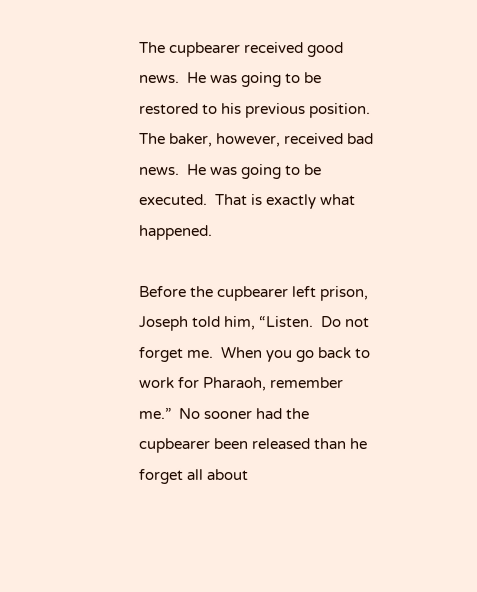The cupbearer received good news.  He was going to be restored to his previous position.  The baker, however, received bad news.  He was going to be executed.  That is exactly what happened.

Before the cupbearer left prison, Joseph told him, “Listen.  Do not forget me.  When you go back to work for Pharaoh, remember me.”  No sooner had the cupbearer been released than he forget all about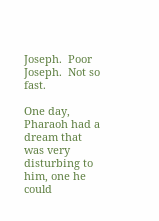Joseph.  Poor Joseph.  Not so fast.

One day, Pharaoh had a dream that was very disturbing to him, one he could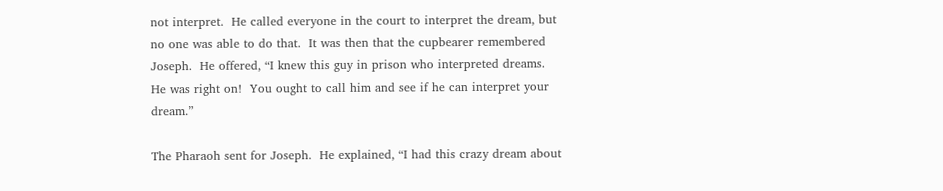not interpret.  He called everyone in the court to interpret the dream, but no one was able to do that.  It was then that the cupbearer remembered Joseph.  He offered, “I knew this guy in prison who interpreted dreams.  He was right on!  You ought to call him and see if he can interpret your dream.”

The Pharaoh sent for Joseph.  He explained, “I had this crazy dream about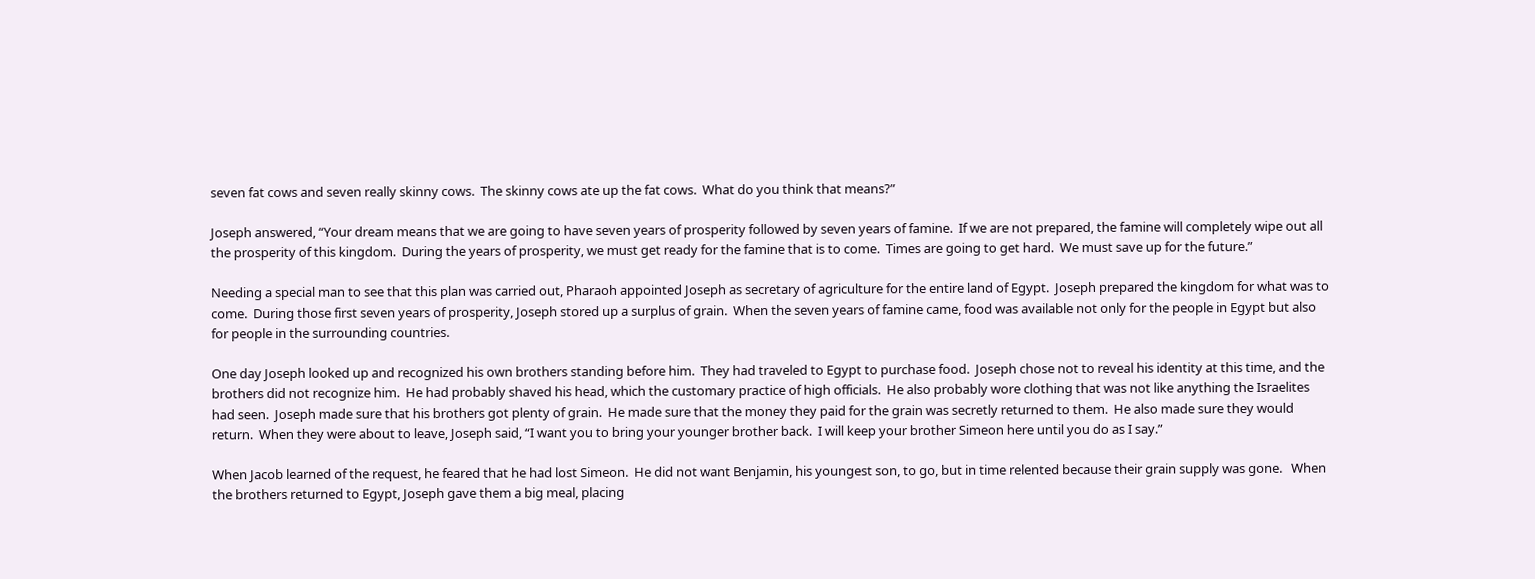seven fat cows and seven really skinny cows.  The skinny cows ate up the fat cows.  What do you think that means?”

Joseph answered, “Your dream means that we are going to have seven years of prosperity followed by seven years of famine.  If we are not prepared, the famine will completely wipe out all the prosperity of this kingdom.  During the years of prosperity, we must get ready for the famine that is to come.  Times are going to get hard.  We must save up for the future.”

Needing a special man to see that this plan was carried out, Pharaoh appointed Joseph as secretary of agriculture for the entire land of Egypt.  Joseph prepared the kingdom for what was to come.  During those first seven years of prosperity, Joseph stored up a surplus of grain.  When the seven years of famine came, food was available not only for the people in Egypt but also for people in the surrounding countries.

One day Joseph looked up and recognized his own brothers standing before him.  They had traveled to Egypt to purchase food.  Joseph chose not to reveal his identity at this time, and the brothers did not recognize him.  He had probably shaved his head, which the customary practice of high officials.  He also probably wore clothing that was not like anything the Israelites had seen.  Joseph made sure that his brothers got plenty of grain.  He made sure that the money they paid for the grain was secretly returned to them.  He also made sure they would return.  When they were about to leave, Joseph said, “I want you to bring your younger brother back.  I will keep your brother Simeon here until you do as I say.”

When Jacob learned of the request, he feared that he had lost Simeon.  He did not want Benjamin, his youngest son, to go, but in time relented because their grain supply was gone.   When the brothers returned to Egypt, Joseph gave them a big meal, placing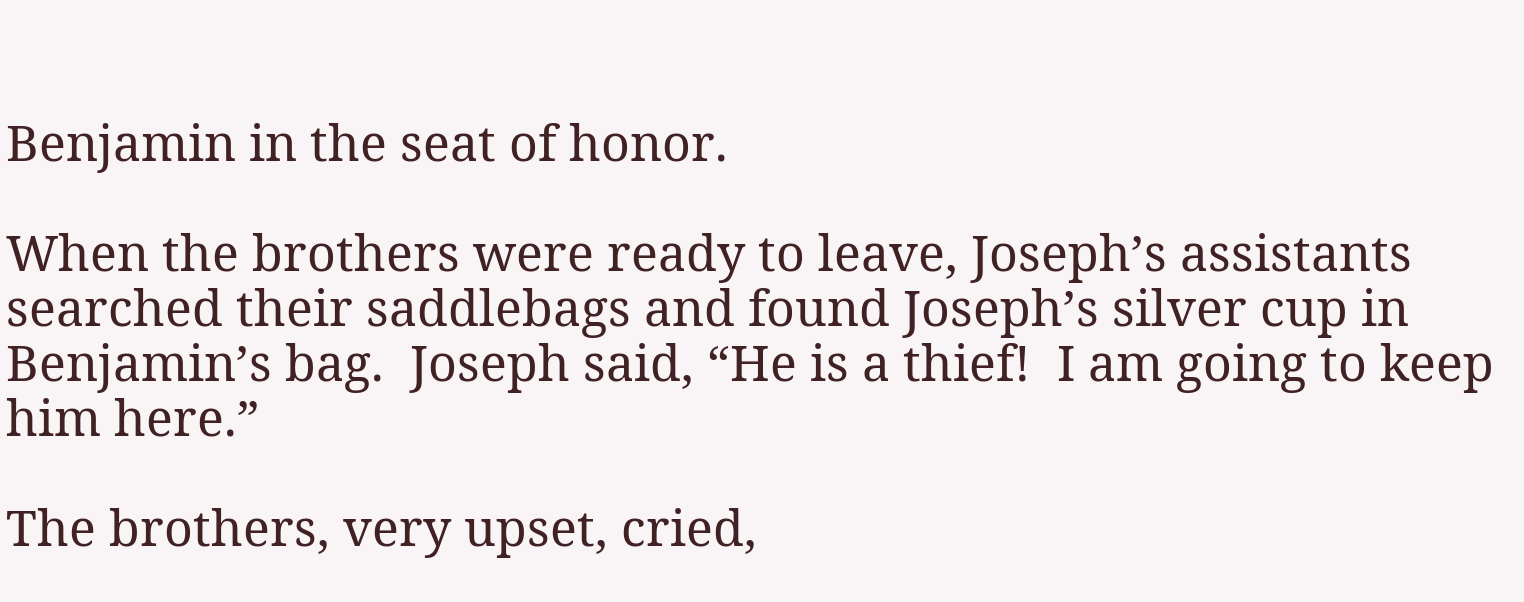Benjamin in the seat of honor.

When the brothers were ready to leave, Joseph’s assistants searched their saddlebags and found Joseph’s silver cup in Benjamin’s bag.  Joseph said, “He is a thief!  I am going to keep him here.”

The brothers, very upset, cried,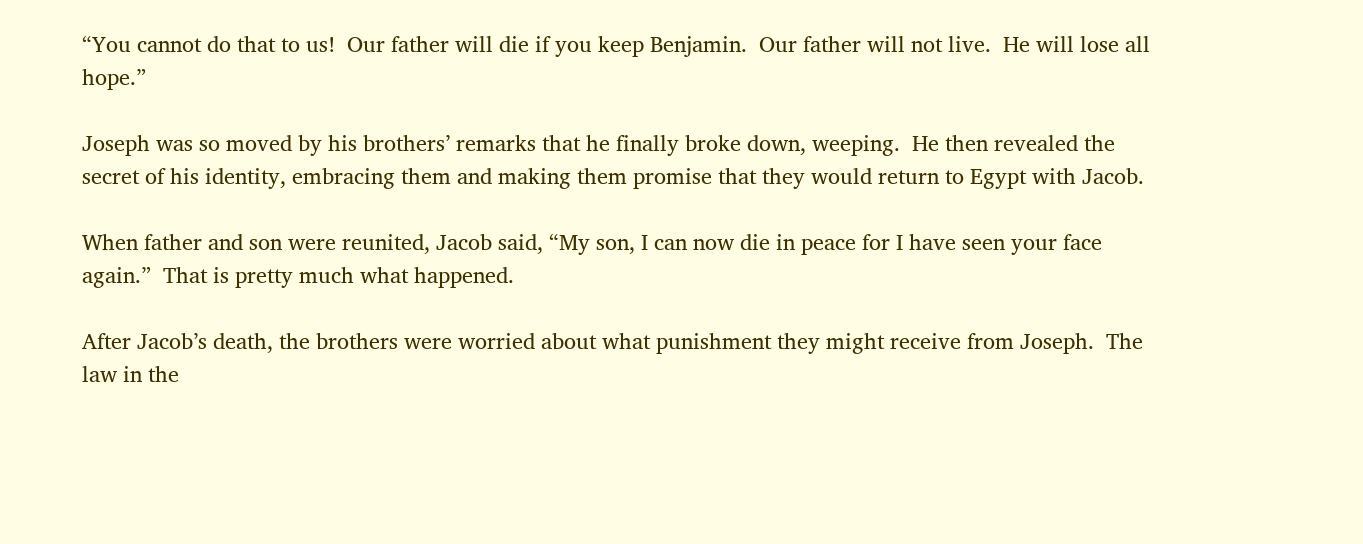“You cannot do that to us!  Our father will die if you keep Benjamin.  Our father will not live.  He will lose all hope.”

Joseph was so moved by his brothers’ remarks that he finally broke down, weeping.  He then revealed the secret of his identity, embracing them and making them promise that they would return to Egypt with Jacob.

When father and son were reunited, Jacob said, “My son, I can now die in peace for I have seen your face again.”  That is pretty much what happened.

After Jacob’s death, the brothers were worried about what punishment they might receive from Joseph.  The law in the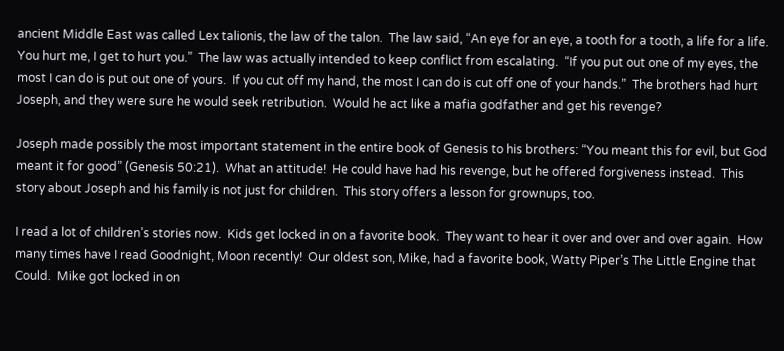ancient Middle East was called Lex talionis, the law of the talon.  The law said, “An eye for an eye, a tooth for a tooth, a life for a life.  You hurt me, I get to hurt you.”  The law was actually intended to keep conflict from escalating.  “If you put out one of my eyes, the most I can do is put out one of yours.  If you cut off my hand, the most I can do is cut off one of your hands.”  The brothers had hurt Joseph, and they were sure he would seek retribution.  Would he act like a mafia godfather and get his revenge?

Joseph made possibly the most important statement in the entire book of Genesis to his brothers: “You meant this for evil, but God meant it for good” (Genesis 50:21).  What an attitude!  He could have had his revenge, but he offered forgiveness instead.  This story about Joseph and his family is not just for children.  This story offers a lesson for grownups, too.

I read a lot of children’s stories now.  Kids get locked in on a favorite book.  They want to hear it over and over and over again.  How many times have I read Goodnight, Moon recently!  Our oldest son, Mike, had a favorite book, Watty Piper’s The Little Engine that Could.  Mike got locked in on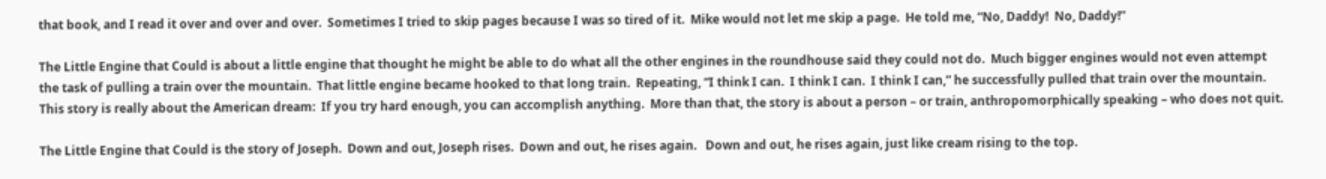that book, and I read it over and over and over.  Sometimes I tried to skip pages because I was so tired of it.  Mike would not let me skip a page.  He told me, “No, Daddy!  No, Daddy!”

The Little Engine that Could is about a little engine that thought he might be able to do what all the other engines in the roundhouse said they could not do.  Much bigger engines would not even attempt the task of pulling a train over the mountain.  That little engine became hooked to that long train.  Repeating, “I think I can.  I think I can.  I think I can,” he successfully pulled that train over the mountain.  This story is really about the American dream:  If you try hard enough, you can accomplish anything.  More than that, the story is about a person – or train, anthropomorphically speaking – who does not quit.

The Little Engine that Could is the story of Joseph.  Down and out, Joseph rises.  Down and out, he rises again.   Down and out, he rises again, just like cream rising to the top.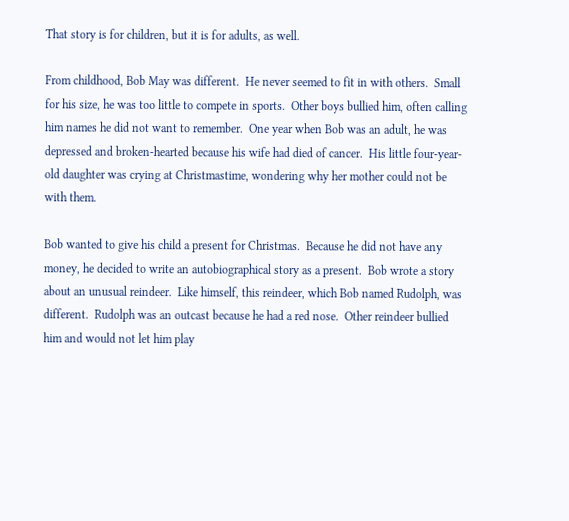That story is for children, but it is for adults, as well.

From childhood, Bob May was different.  He never seemed to fit in with others.  Small for his size, he was too little to compete in sports.  Other boys bullied him, often calling him names he did not want to remember.  One year when Bob was an adult, he was depressed and broken-hearted because his wife had died of cancer.  His little four-year-old daughter was crying at Christmastime, wondering why her mother could not be with them.

Bob wanted to give his child a present for Christmas.  Because he did not have any money, he decided to write an autobiographical story as a present.  Bob wrote a story about an unusual reindeer.  Like himself, this reindeer, which Bob named Rudolph, was different.  Rudolph was an outcast because he had a red nose.  Other reindeer bullied him and would not let him play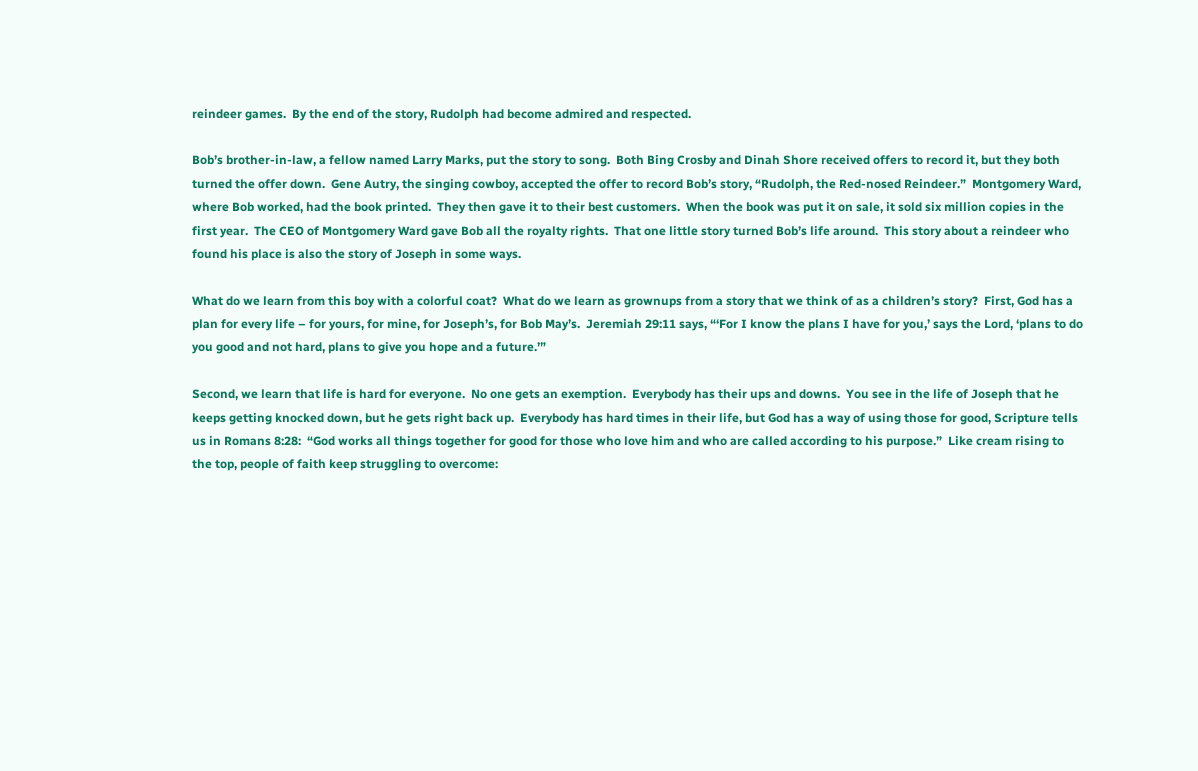reindeer games.  By the end of the story, Rudolph had become admired and respected.

Bob’s brother-in-law, a fellow named Larry Marks, put the story to song.  Both Bing Crosby and Dinah Shore received offers to record it, but they both turned the offer down.  Gene Autry, the singing cowboy, accepted the offer to record Bob’s story, “Rudolph, the Red-nosed Reindeer.”  Montgomery Ward, where Bob worked, had the book printed.  They then gave it to their best customers.  When the book was put it on sale, it sold six million copies in the first year.  The CEO of Montgomery Ward gave Bob all the royalty rights.  That one little story turned Bob’s life around.  This story about a reindeer who found his place is also the story of Joseph in some ways.

What do we learn from this boy with a colorful coat?  What do we learn as grownups from a story that we think of as a children’s story?  First, God has a plan for every life – for yours, for mine, for Joseph’s, for Bob May’s.  Jeremiah 29:11 says, “‘For I know the plans I have for you,’ says the Lord, ‘plans to do you good and not hard, plans to give you hope and a future.’”

Second, we learn that life is hard for everyone.  No one gets an exemption.  Everybody has their ups and downs.  You see in the life of Joseph that he keeps getting knocked down, but he gets right back up.  Everybody has hard times in their life, but God has a way of using those for good, Scripture tells us in Romans 8:28:  “God works all things together for good for those who love him and who are called according to his purpose.”  Like cream rising to the top, people of faith keep struggling to overcome: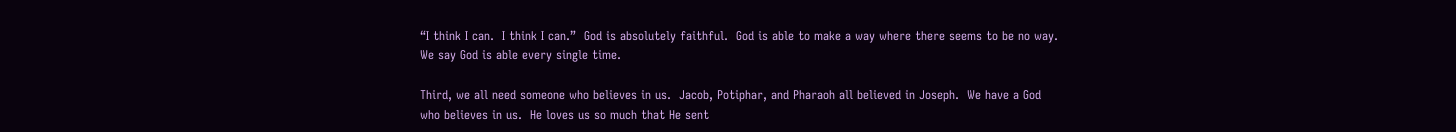“I think I can.  I think I can.”  God is absolutely faithful.  God is able to make a way where there seems to be no way.  We say God is able every single time.

Third, we all need someone who believes in us.  Jacob, Potiphar, and Pharaoh all believed in Joseph.  We have a God who believes in us.  He loves us so much that He sent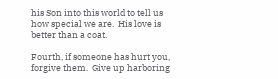his Son into this world to tell us how special we are.  His love is better than a coat.

Fourth, if someone has hurt you, forgive them.  Give up harboring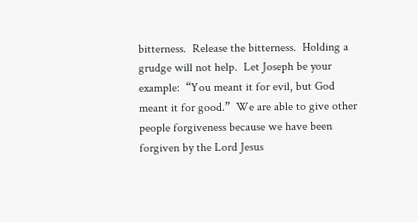bitterness.  Release the bitterness.  Holding a grudge will not help.  Let Joseph be your example:  “You meant it for evil, but God meant it for good.”  We are able to give other people forgiveness because we have been forgiven by the Lord Jesus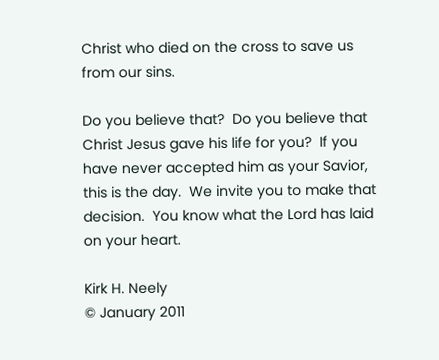Christ who died on the cross to save us from our sins.

Do you believe that?  Do you believe that Christ Jesus gave his life for you?  If you have never accepted him as your Savior, this is the day.  We invite you to make that decision.  You know what the Lord has laid on your heart.

Kirk H. Neely
© January 2011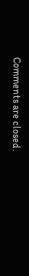Comments are closed.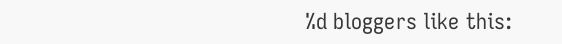%d bloggers like this: